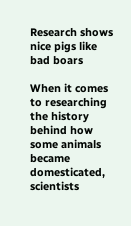Research shows nice pigs like bad boars

When it comes to researching the history behind how some animals became domesticated, scientists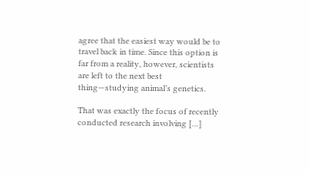agree that the easiest way would be to travel back in time. Since this option is far from a reality, however, scientists are left to the next best thing—studying animal’s genetics.

That was exactly the focus of recently conducted research involving […]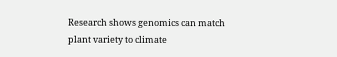Research shows genomics can match plant variety to climate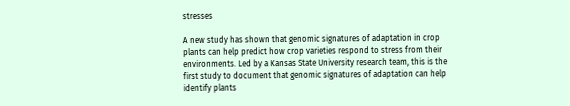stresses

A new study has shown that genomic signatures of adaptation in crop plants can help predict how crop varieties respond to stress from their environments. Led by a Kansas State University research team, this is the first study to document that genomic signatures of adaptation can help identify plants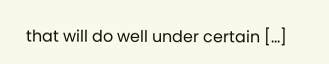that will do well under certain […]